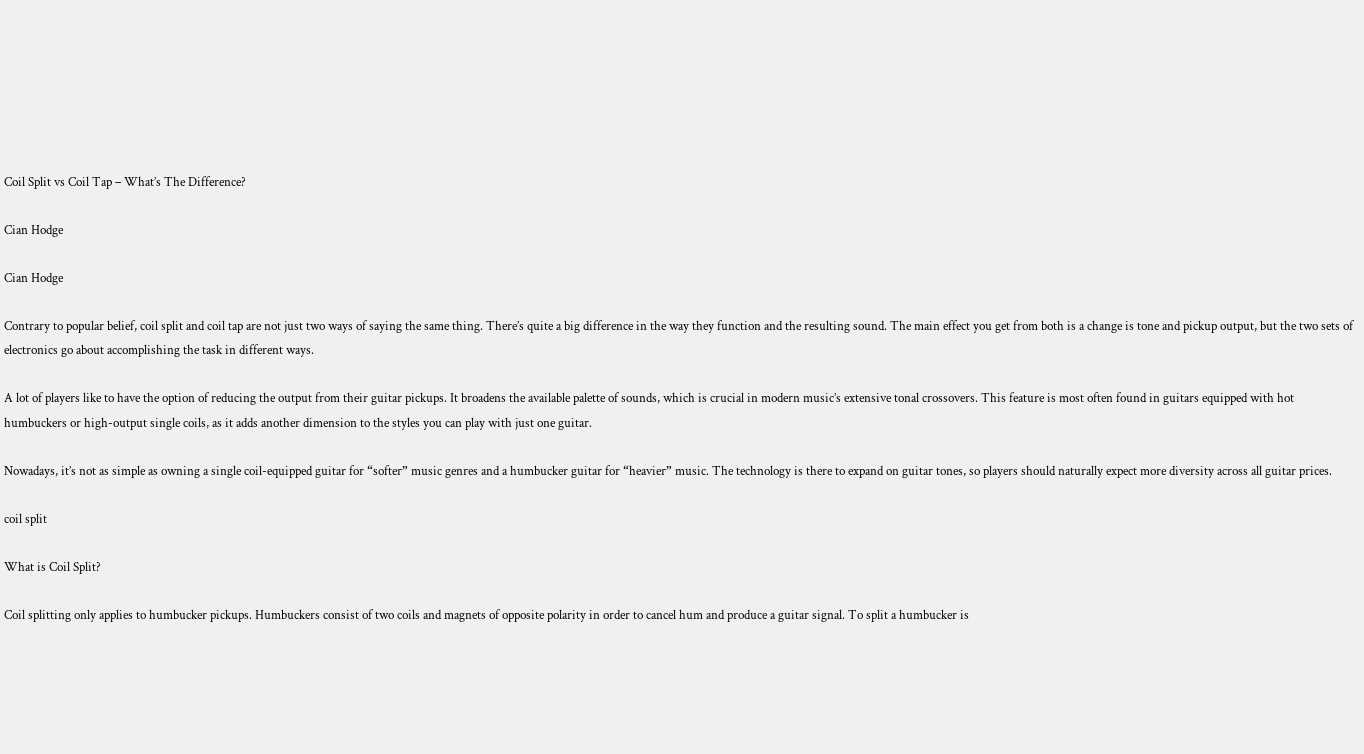Coil Split vs Coil Tap – What’s The Difference?

Cian Hodge

Cian Hodge

Contrary to popular belief, coil split and coil tap are not just two ways of saying the same thing. There’s quite a big difference in the way they function and the resulting sound. The main effect you get from both is a change is tone and pickup output, but the two sets of electronics go about accomplishing the task in different ways.

A lot of players like to have the option of reducing the output from their guitar pickups. It broadens the available palette of sounds, which is crucial in modern music’s extensive tonal crossovers. This feature is most often found in guitars equipped with hot humbuckers or high-output single coils, as it adds another dimension to the styles you can play with just one guitar.

Nowadays, it’s not as simple as owning a single coil-equipped guitar for “softer” music genres and a humbucker guitar for “heavier” music. The technology is there to expand on guitar tones, so players should naturally expect more diversity across all guitar prices.

coil split

What is Coil Split?

Coil splitting only applies to humbucker pickups. Humbuckers consist of two coils and magnets of opposite polarity in order to cancel hum and produce a guitar signal. To split a humbucker is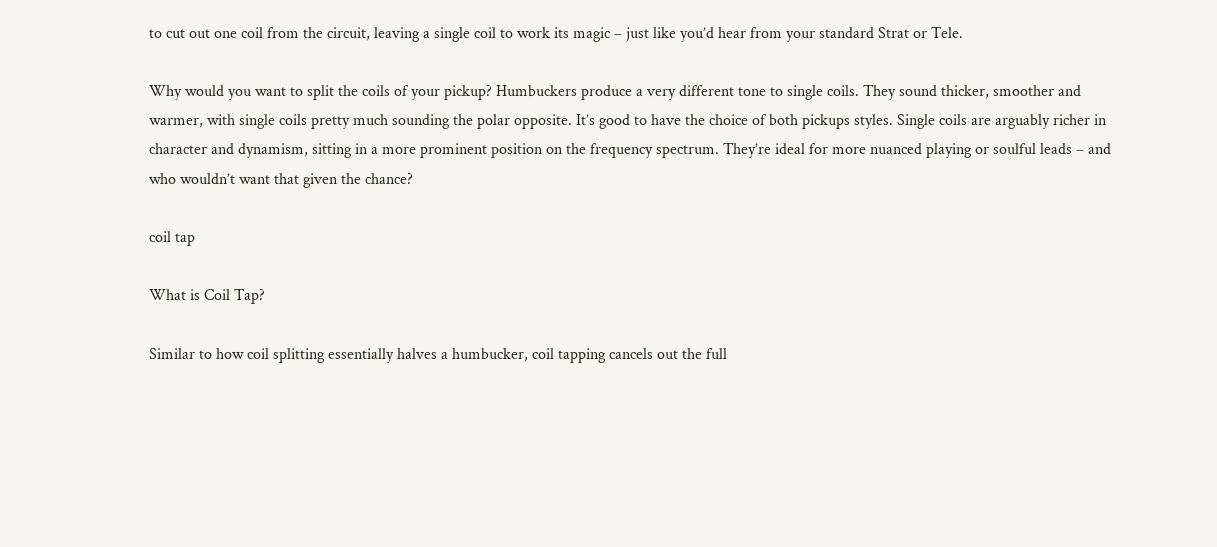to cut out one coil from the circuit, leaving a single coil to work its magic – just like you’d hear from your standard Strat or Tele.

Why would you want to split the coils of your pickup? Humbuckers produce a very different tone to single coils. They sound thicker, smoother and warmer, with single coils pretty much sounding the polar opposite. It’s good to have the choice of both pickups styles. Single coils are arguably richer in character and dynamism, sitting in a more prominent position on the frequency spectrum. They’re ideal for more nuanced playing or soulful leads – and who wouldn’t want that given the chance?

coil tap

What is Coil Tap?

Similar to how coil splitting essentially halves a humbucker, coil tapping cancels out the full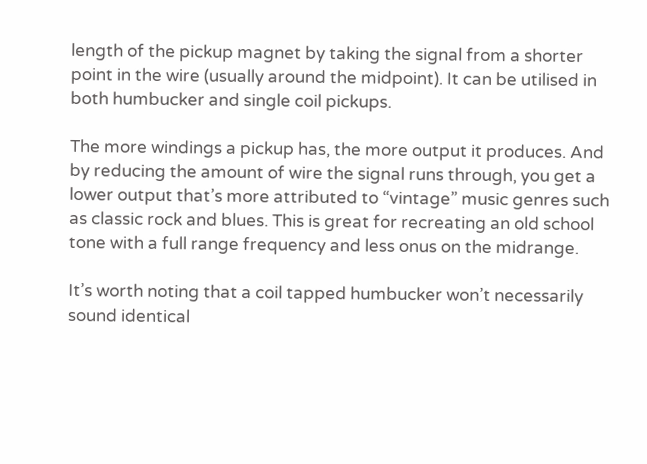length of the pickup magnet by taking the signal from a shorter point in the wire (usually around the midpoint). It can be utilised in both humbucker and single coil pickups.

The more windings a pickup has, the more output it produces. And by reducing the amount of wire the signal runs through, you get a lower output that’s more attributed to “vintage” music genres such as classic rock and blues. This is great for recreating an old school tone with a full range frequency and less onus on the midrange.

It’s worth noting that a coil tapped humbucker won’t necessarily sound identical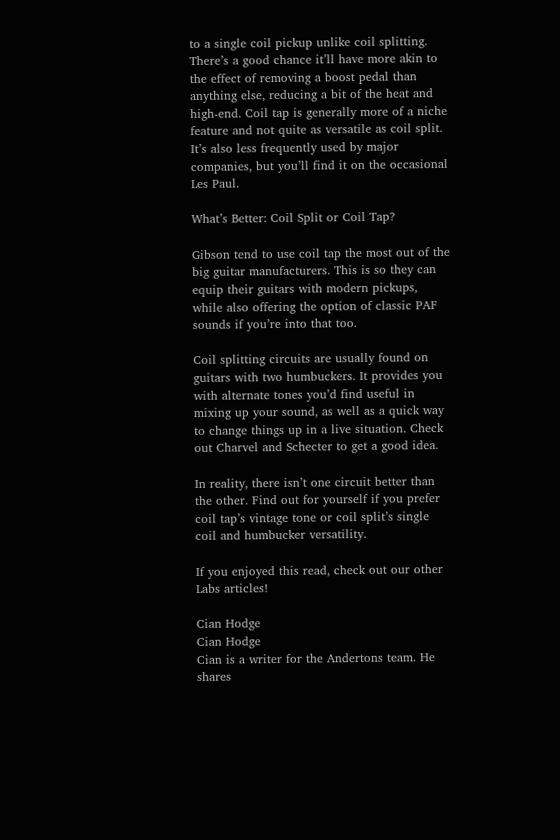to a single coil pickup unlike coil splitting. There’s a good chance it’ll have more akin to the effect of removing a boost pedal than anything else, reducing a bit of the heat and high-end. Coil tap is generally more of a niche feature and not quite as versatile as coil split. It’s also less frequently used by major companies, but you’ll find it on the occasional Les Paul.

What’s Better: Coil Split or Coil Tap?

Gibson tend to use coil tap the most out of the big guitar manufacturers. This is so they can equip their guitars with modern pickups, while also offering the option of classic PAF sounds if you’re into that too.

Coil splitting circuits are usually found on guitars with two humbuckers. It provides you with alternate tones you’d find useful in mixing up your sound, as well as a quick way to change things up in a live situation. Check out Charvel and Schecter to get a good idea.

In reality, there isn’t one circuit better than the other. Find out for yourself if you prefer coil tap’s vintage tone or coil split’s single coil and humbucker versatility.

If you enjoyed this read, check out our other Labs articles!

Cian Hodge
Cian Hodge
Cian is a writer for the Andertons team. He shares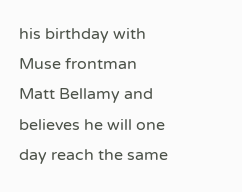his birthday with Muse frontman Matt Bellamy and believes he will one day reach the same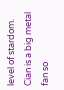level of stardom. Cian is a big metal fan so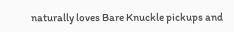naturally loves Bare Knuckle pickups and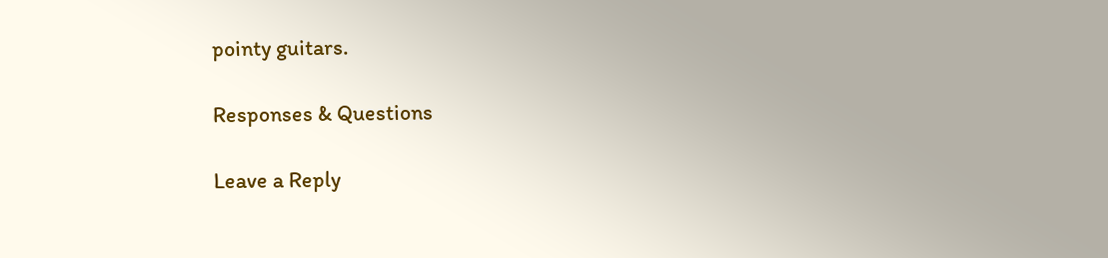pointy guitars.

Responses & Questions

Leave a Reply